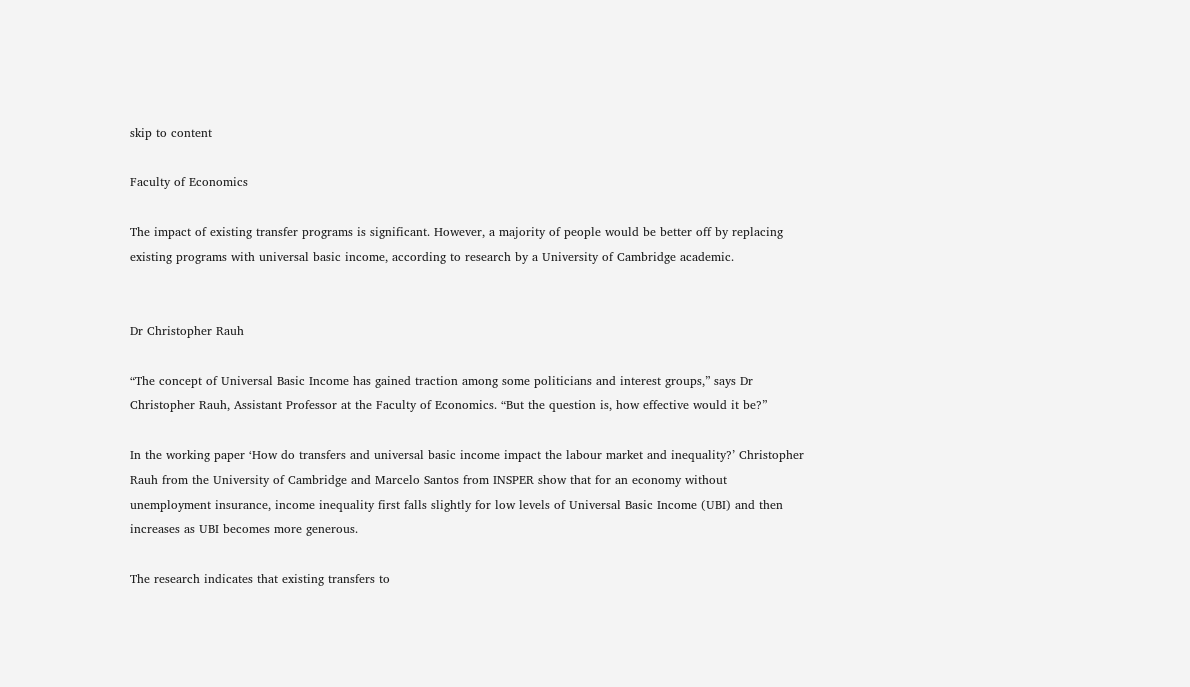skip to content

Faculty of Economics

The impact of existing transfer programs is significant. However, a majority of people would be better off by replacing existing programs with universal basic income, according to research by a University of Cambridge academic.


Dr Christopher Rauh

“The concept of Universal Basic Income has gained traction among some politicians and interest groups,” says Dr Christopher Rauh, Assistant Professor at the Faculty of Economics. “But the question is, how effective would it be?”

In the working paper ‘How do transfers and universal basic income impact the labour market and inequality?’ Christopher Rauh from the University of Cambridge and Marcelo Santos from INSPER show that for an economy without unemployment insurance, income inequality first falls slightly for low levels of Universal Basic Income (UBI) and then increases as UBI becomes more generous.

The research indicates that existing transfers to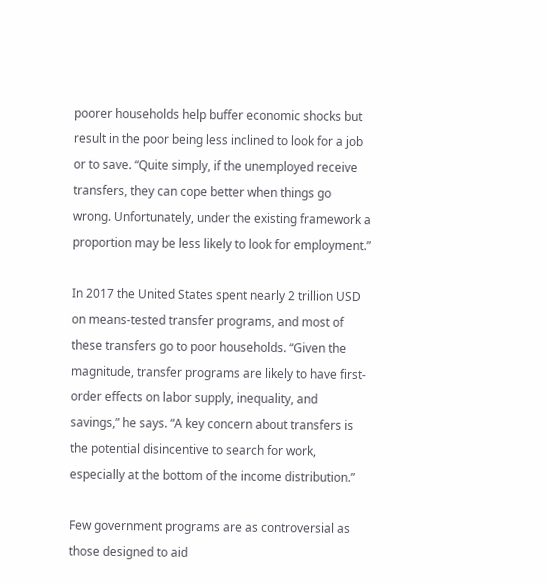poorer households help buffer economic shocks but result in the poor being less inclined to look for a job or to save. “Quite simply, if the unemployed receive transfers, they can cope better when things go wrong. Unfortunately, under the existing framework a proportion may be less likely to look for employment.”

In 2017 the United States spent nearly 2 trillion USD on means-tested transfer programs, and most of these transfers go to poor households. “Given the magnitude, transfer programs are likely to have first-order effects on labor supply, inequality, and savings,” he says. “A key concern about transfers is the potential disincentive to search for work, especially at the bottom of the income distribution.”

Few government programs are as controversial as those designed to aid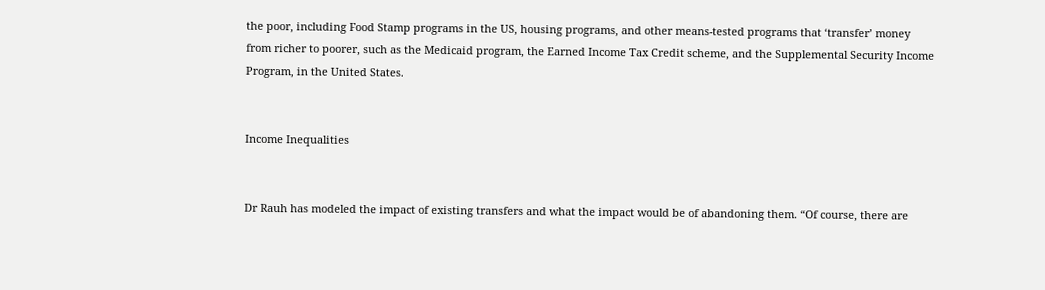the poor, including Food Stamp programs in the US, housing programs, and other means-tested programs that ‘transfer’ money from richer to poorer, such as the Medicaid program, the Earned Income Tax Credit scheme, and the Supplemental Security Income Program, in the United States.


Income Inequalities


Dr Rauh has modeled the impact of existing transfers and what the impact would be of abandoning them. “Of course, there are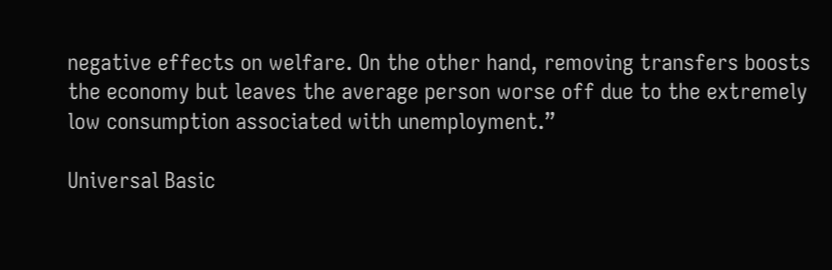negative effects on welfare. On the other hand, removing transfers boosts the economy but leaves the average person worse off due to the extremely low consumption associated with unemployment.”

Universal Basic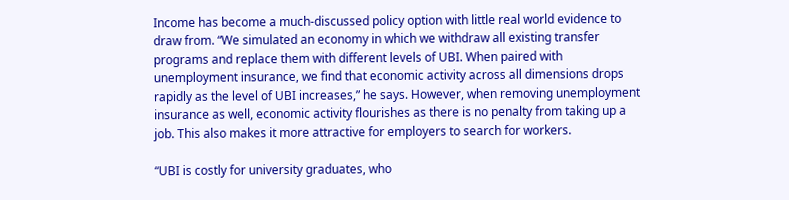Income has become a much-discussed policy option with little real world evidence to draw from. “We simulated an economy in which we withdraw all existing transfer programs and replace them with different levels of UBI. When paired with unemployment insurance, we find that economic activity across all dimensions drops rapidly as the level of UBI increases,” he says. However, when removing unemployment insurance as well, economic activity flourishes as there is no penalty from taking up a job. This also makes it more attractive for employers to search for workers.

“UBI is costly for university graduates, who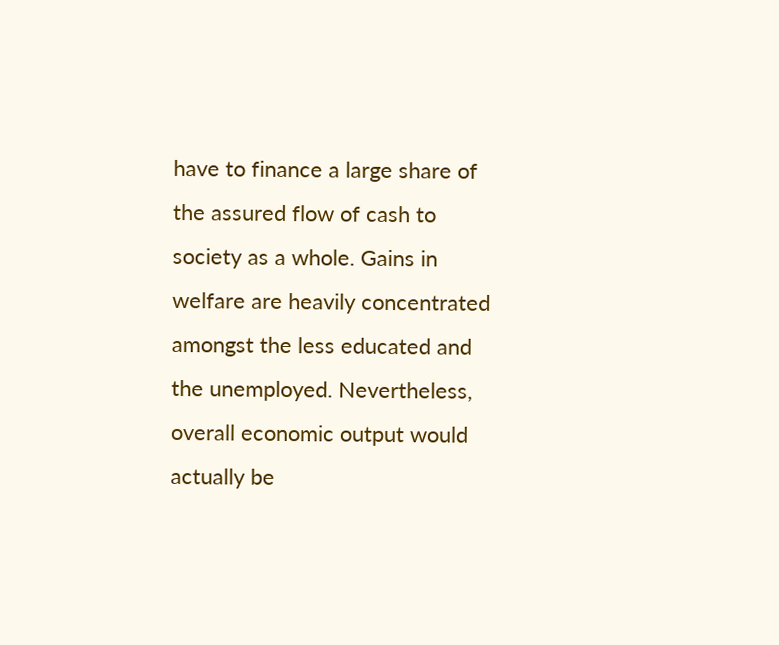have to finance a large share of the assured flow of cash to society as a whole. Gains in welfare are heavily concentrated amongst the less educated and the unemployed. Nevertheless, overall economic output would actually be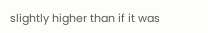slightly higher than if it was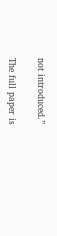not introduced.”

The full paper is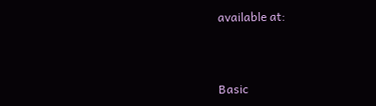available at:



Basic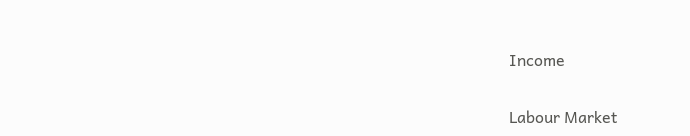Income


Labour Market